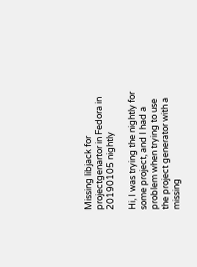Missing libjack for projectgenartor in Fedora in 20190105 nightly

Hi, I was trying the nightly for some project, and I had a problem when trying to use the project generator with a missing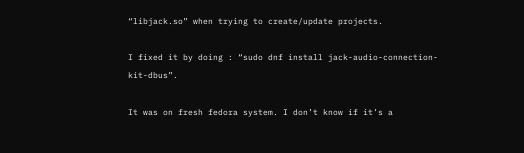“libjack.so” when trying to create/update projects.

I fixed it by doing : “sudo dnf install jack-audio-connection-kit-dbus”.

It was on fresh fedora system. I don’t know if it’s a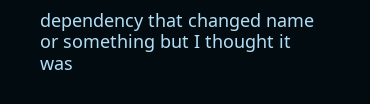dependency that changed name or something but I thought it was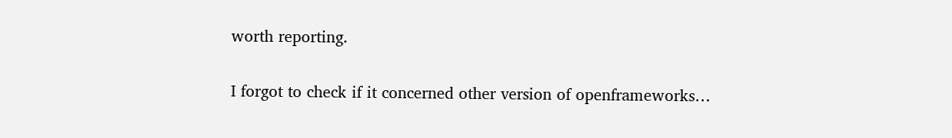worth reporting.

I forgot to check if it concerned other version of openframeworks…